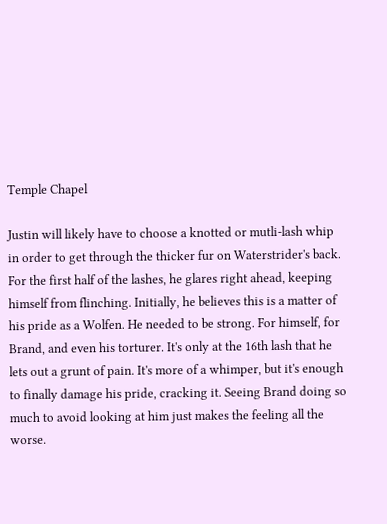Temple Chapel

Justin will likely have to choose a knotted or mutli-lash whip in order to get through the thicker fur on Waterstrider's back. For the first half of the lashes, he glares right ahead, keeping himself from flinching. Initially, he believes this is a matter of his pride as a Wolfen. He needed to be strong. For himself, for Brand, and even his torturer. It's only at the 16th lash that he lets out a grunt of pain. It's more of a whimper, but it's enough to finally damage his pride, cracking it. Seeing Brand doing so much to avoid looking at him just makes the feeling all the worse.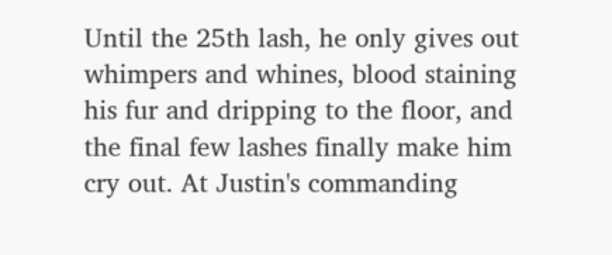Until the 25th lash, he only gives out whimpers and whines, blood staining his fur and dripping to the floor, and the final few lashes finally make him cry out. At Justin's commanding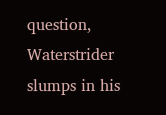question, Waterstrider slumps in his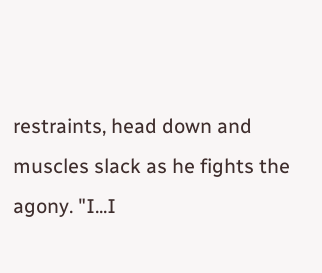restraints, head down and muscles slack as he fights the agony. "I...I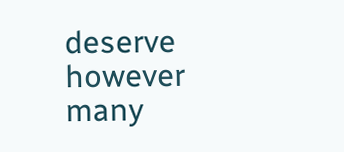deserve however many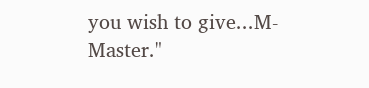you wish to give...M-Master."